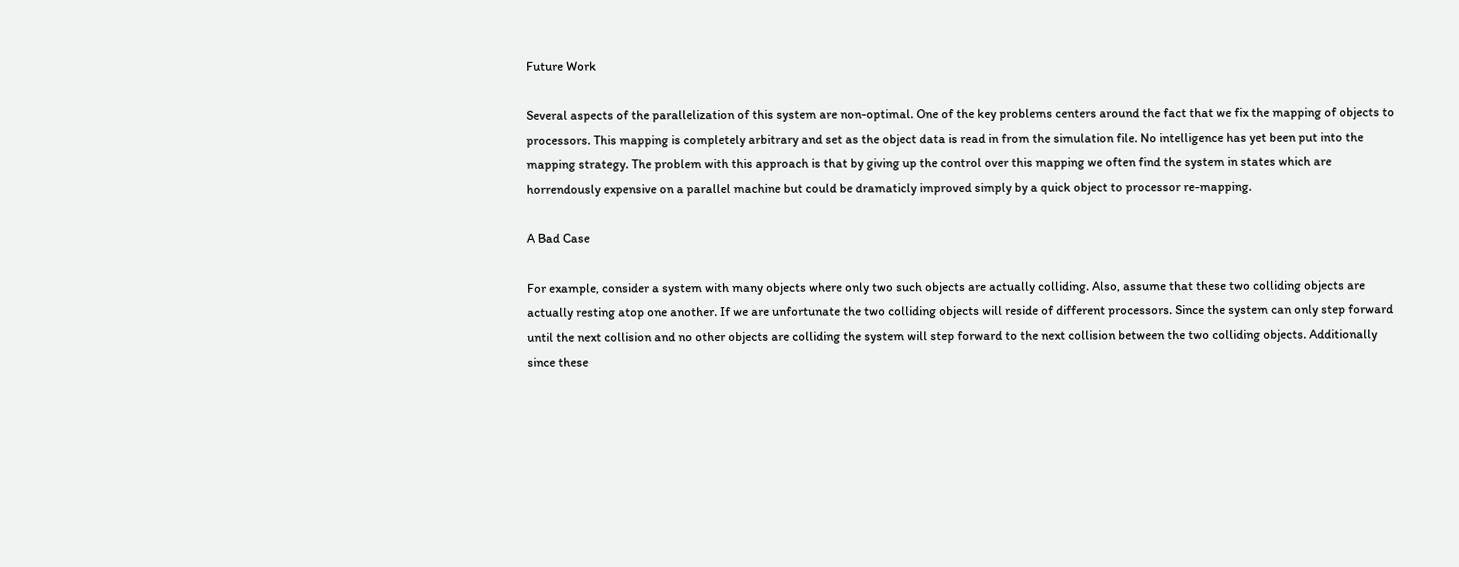Future Work

Several aspects of the parallelization of this system are non-optimal. One of the key problems centers around the fact that we fix the mapping of objects to processors. This mapping is completely arbitrary and set as the object data is read in from the simulation file. No intelligence has yet been put into the mapping strategy. The problem with this approach is that by giving up the control over this mapping we often find the system in states which are horrendously expensive on a parallel machine but could be dramaticly improved simply by a quick object to processor re-mapping.

A Bad Case

For example, consider a system with many objects where only two such objects are actually colliding. Also, assume that these two colliding objects are actually resting atop one another. If we are unfortunate the two colliding objects will reside of different processors. Since the system can only step forward until the next collision and no other objects are colliding the system will step forward to the next collision between the two colliding objects. Additionally since these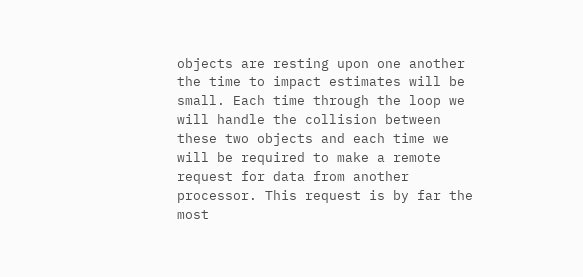objects are resting upon one another the time to impact estimates will be small. Each time through the loop we will handle the collision between these two objects and each time we will be required to make a remote request for data from another processor. This request is by far the most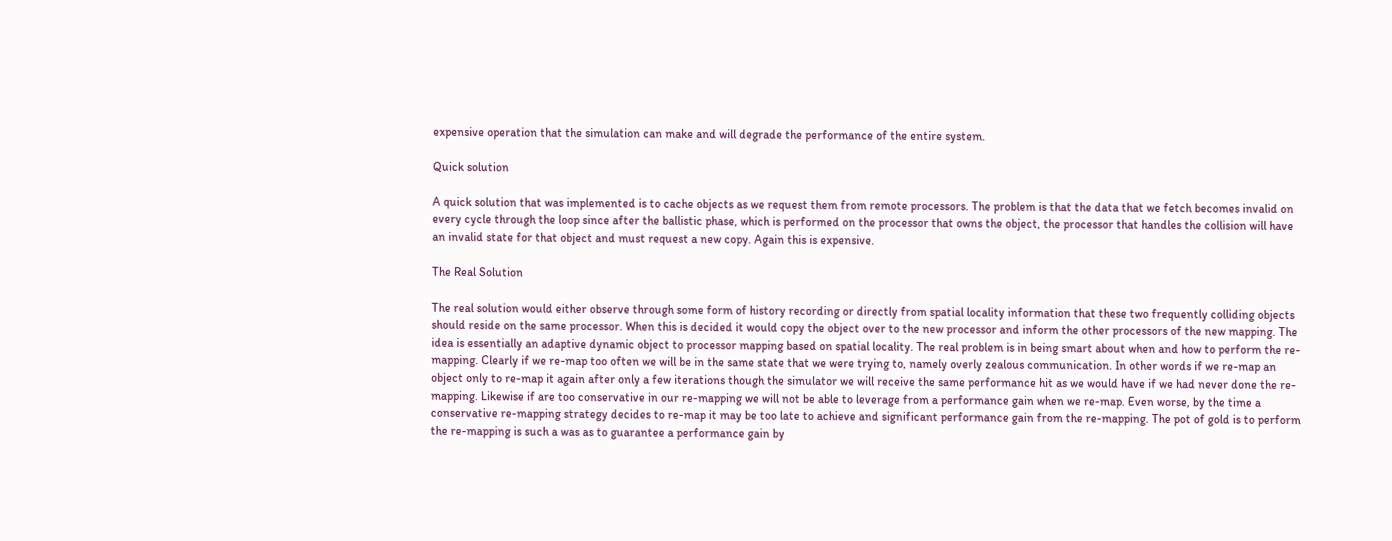expensive operation that the simulation can make and will degrade the performance of the entire system.

Quick solution

A quick solution that was implemented is to cache objects as we request them from remote processors. The problem is that the data that we fetch becomes invalid on every cycle through the loop since after the ballistic phase, which is performed on the processor that owns the object, the processor that handles the collision will have an invalid state for that object and must request a new copy. Again this is expensive.

The Real Solution

The real solution would either observe through some form of history recording or directly from spatial locality information that these two frequently colliding objects should reside on the same processor. When this is decided it would copy the object over to the new processor and inform the other processors of the new mapping. The idea is essentially an adaptive dynamic object to processor mapping based on spatial locality. The real problem is in being smart about when and how to perform the re-mapping. Clearly if we re-map too often we will be in the same state that we were trying to, namely overly zealous communication. In other words if we re-map an object only to re-map it again after only a few iterations though the simulator we will receive the same performance hit as we would have if we had never done the re-mapping. Likewise if are too conservative in our re-mapping we will not be able to leverage from a performance gain when we re-map. Even worse, by the time a conservative re-mapping strategy decides to re-map it may be too late to achieve and significant performance gain from the re-mapping. The pot of gold is to perform the re-mapping is such a was as to guarantee a performance gain by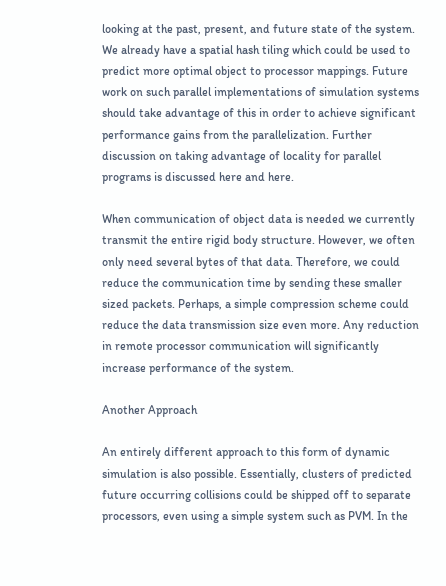looking at the past, present, and future state of the system. We already have a spatial hash tiling which could be used to predict more optimal object to processor mappings. Future work on such parallel implementations of simulation systems should take advantage of this in order to achieve significant performance gains from the parallelization. Further discussion on taking advantage of locality for parallel programs is discussed here and here.

When communication of object data is needed we currently transmit the entire rigid body structure. However, we often only need several bytes of that data. Therefore, we could reduce the communication time by sending these smaller sized packets. Perhaps, a simple compression scheme could reduce the data transmission size even more. Any reduction in remote processor communication will significantly increase performance of the system.

Another Approach

An entirely different approach to this form of dynamic simulation is also possible. Essentially, clusters of predicted future occurring collisions could be shipped off to separate processors, even using a simple system such as PVM. In the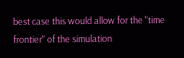best case this would allow for the "time frontier" of the simulation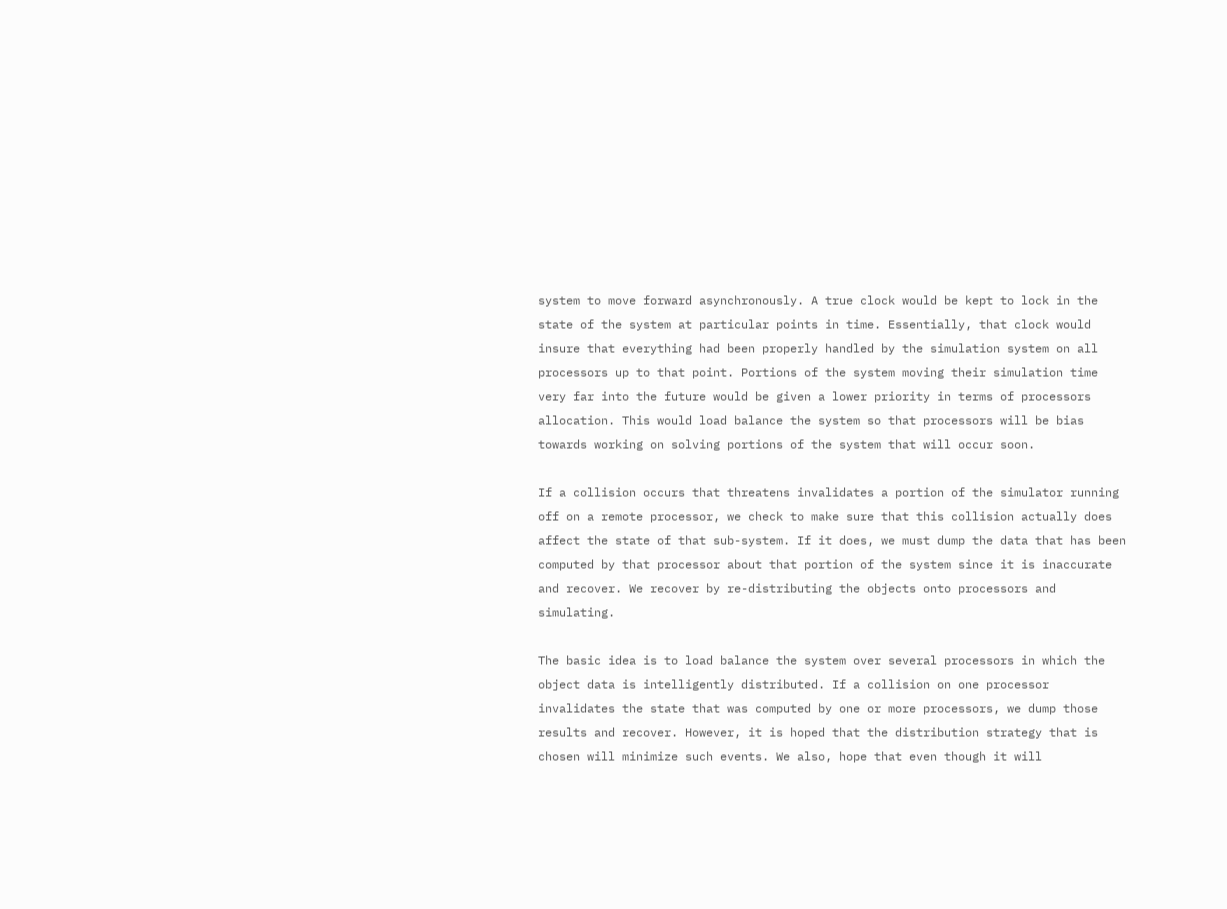system to move forward asynchronously. A true clock would be kept to lock in the state of the system at particular points in time. Essentially, that clock would insure that everything had been properly handled by the simulation system on all processors up to that point. Portions of the system moving their simulation time very far into the future would be given a lower priority in terms of processors allocation. This would load balance the system so that processors will be bias towards working on solving portions of the system that will occur soon.

If a collision occurs that threatens invalidates a portion of the simulator running off on a remote processor, we check to make sure that this collision actually does affect the state of that sub-system. If it does, we must dump the data that has been computed by that processor about that portion of the system since it is inaccurate and recover. We recover by re-distributing the objects onto processors and simulating.

The basic idea is to load balance the system over several processors in which the object data is intelligently distributed. If a collision on one processor invalidates the state that was computed by one or more processors, we dump those results and recover. However, it is hoped that the distribution strategy that is chosen will minimize such events. We also, hope that even though it will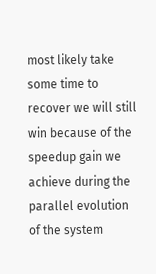most likely take some time to recover we will still win because of the speedup gain we achieve during the parallel evolution of the system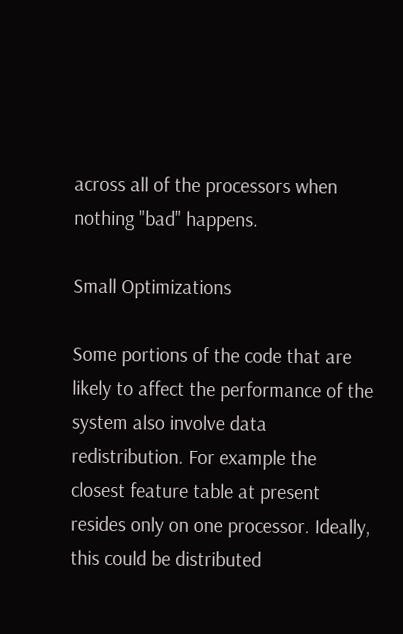across all of the processors when nothing "bad" happens.

Small Optimizations

Some portions of the code that are likely to affect the performance of the system also involve data redistribution. For example the closest feature table at present resides only on one processor. Ideally, this could be distributed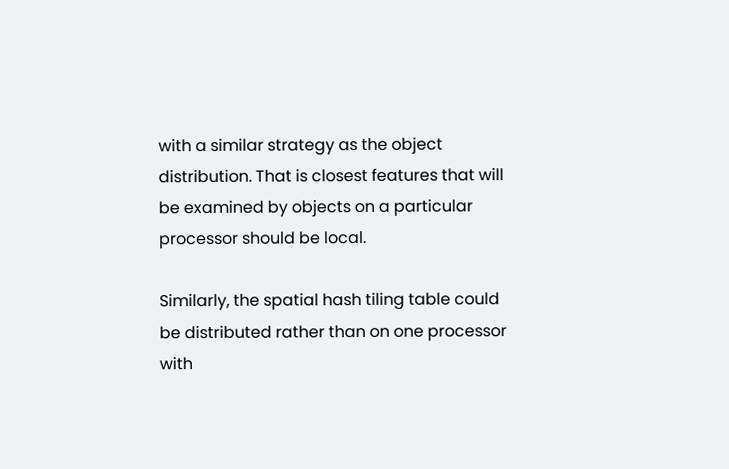with a similar strategy as the object distribution. That is closest features that will be examined by objects on a particular processor should be local.

Similarly, the spatial hash tiling table could be distributed rather than on one processor with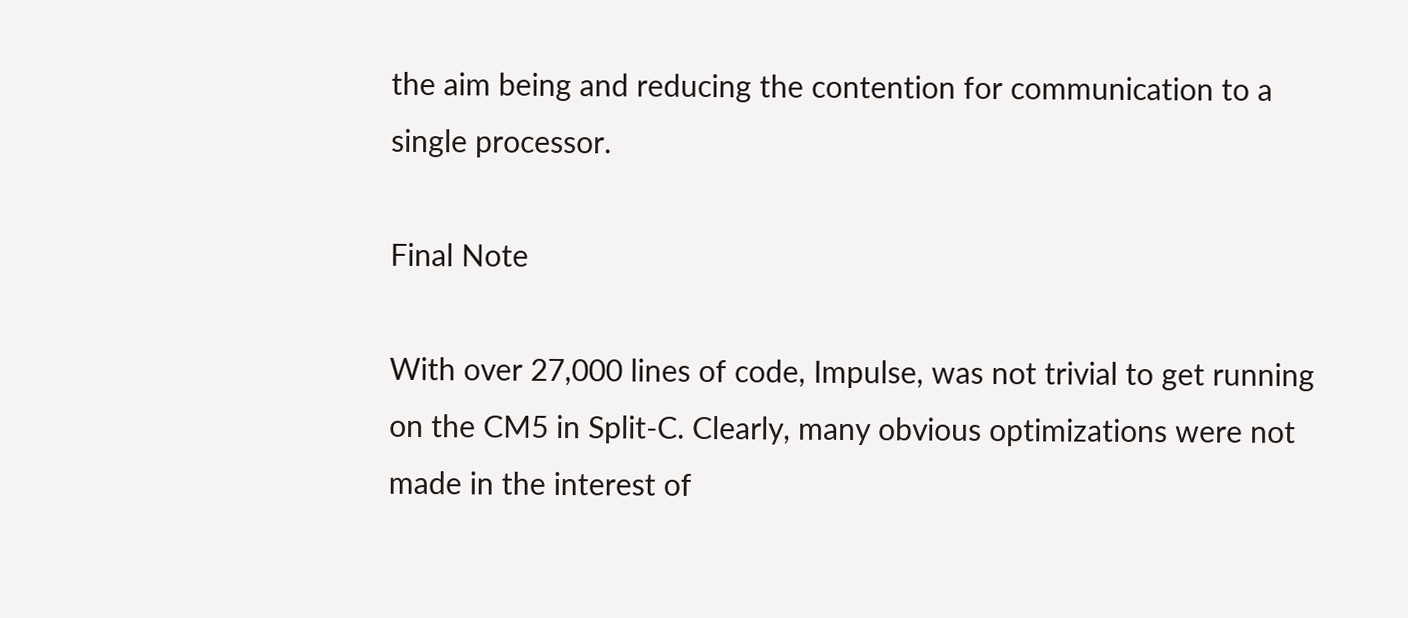the aim being and reducing the contention for communication to a single processor.

Final Note

With over 27,000 lines of code, Impulse, was not trivial to get running on the CM5 in Split-C. Clearly, many obvious optimizations were not made in the interest of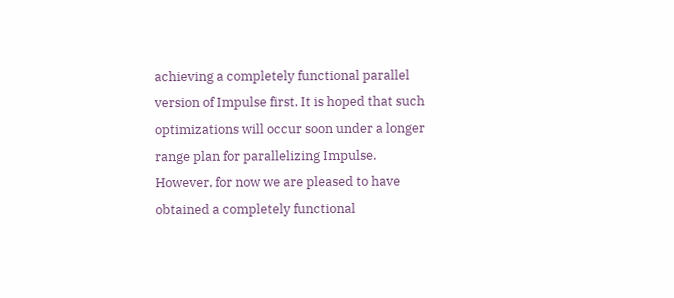achieving a completely functional parallel version of Impulse first. It is hoped that such optimizations will occur soon under a longer range plan for parallelizing Impulse. However, for now we are pleased to have obtained a completely functional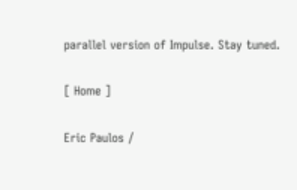parallel version of Impulse. Stay tuned.

[ Home ]

Eric Paulos /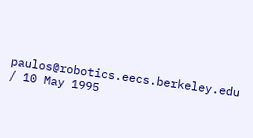paulos@robotics.eecs.berkeley.edu / 10 May 1995